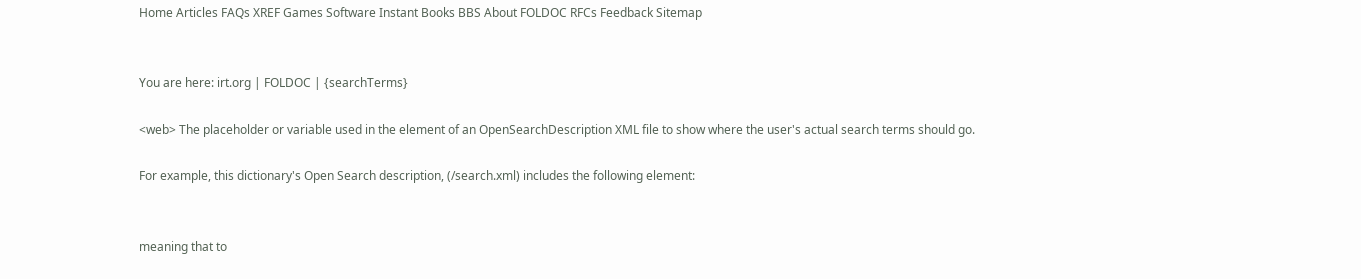Home Articles FAQs XREF Games Software Instant Books BBS About FOLDOC RFCs Feedback Sitemap


You are here: irt.org | FOLDOC | {searchTerms}

<web> The placeholder or variable used in the element of an OpenSearchDescription XML file to show where the user's actual search terms should go.

For example, this dictionary's Open Search description, (/search.xml) includes the following element:


meaning that to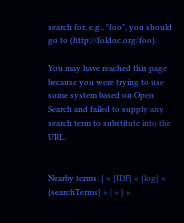search for, e.g., "foo", you should go to (http://foldoc.org/foo).

You may have reached this page because you were trying to use some system based on Open Search and failed to supply any search term to substitute into the URL.


Nearby terms: { « {IDF} « {log} « {searchTerms} » | » } »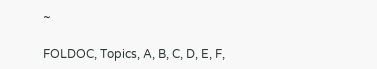~

FOLDOC, Topics, A, B, C, D, E, F,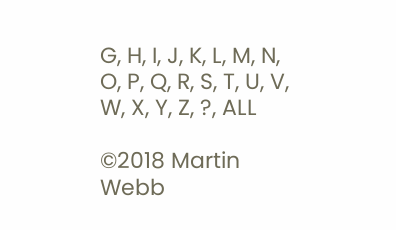G, H, I, J, K, L, M, N, O, P, Q, R, S, T, U, V, W, X, Y, Z, ?, ALL

©2018 Martin Webb